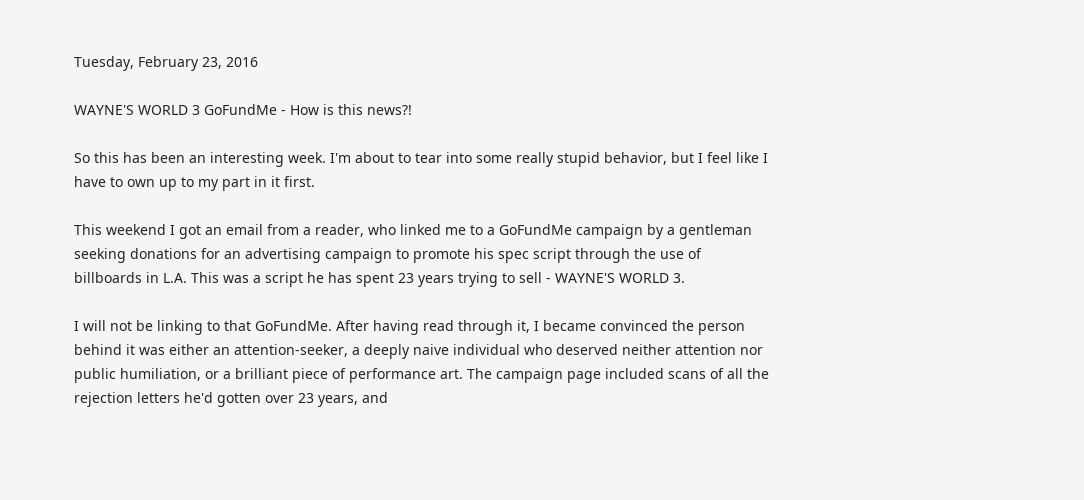Tuesday, February 23, 2016

WAYNE'S WORLD 3 GoFundMe - How is this news?!

So this has been an interesting week. I'm about to tear into some really stupid behavior, but I feel like I have to own up to my part in it first.

This weekend I got an email from a reader, who linked me to a GoFundMe campaign by a gentleman seeking donations for an advertising campaign to promote his spec script through the use of billboards in L.A. This was a script he has spent 23 years trying to sell - WAYNE'S WORLD 3.

I will not be linking to that GoFundMe. After having read through it, I became convinced the person behind it was either an attention-seeker, a deeply naive individual who deserved neither attention nor public humiliation, or a brilliant piece of performance art. The campaign page included scans of all the rejection letters he'd gotten over 23 years, and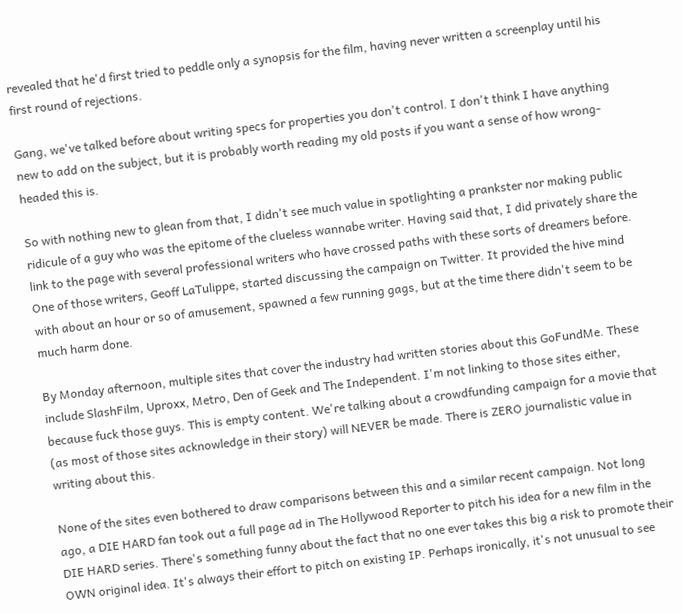revealed that he'd first tried to peddle only a synopsis for the film, having never written a screenplay until his first round of rejections.

Gang, we've talked before about writing specs for properties you don't control. I don't think I have anything new to add on the subject, but it is probably worth reading my old posts if you want a sense of how wrong-headed this is.

So with nothing new to glean from that, I didn't see much value in spotlighting a prankster nor making public ridicule of a guy who was the epitome of the clueless wannabe writer. Having said that, I did privately share the link to the page with several professional writers who have crossed paths with these sorts of dreamers before. One of those writers, Geoff LaTulippe, started discussing the campaign on Twitter. It provided the hive mind with about an hour or so of amusement, spawned a few running gags, but at the time there didn't seem to be much harm done.

By Monday afternoon, multiple sites that cover the industry had written stories about this GoFundMe. These include SlashFilm, Uproxx, Metro, Den of Geek and The Independent. I'm not linking to those sites either, because fuck those guys. This is empty content. We're talking about a crowdfunding campaign for a movie that (as most of those sites acknowledge in their story) will NEVER be made. There is ZERO journalistic value in writing about this.

None of the sites even bothered to draw comparisons between this and a similar recent campaign. Not long ago, a DIE HARD fan took out a full page ad in The Hollywood Reporter to pitch his idea for a new film in the DIE HARD series. There's something funny about the fact that no one ever takes this big a risk to promote their OWN original idea. It's always their effort to pitch on existing IP. Perhaps ironically, it's not unusual to see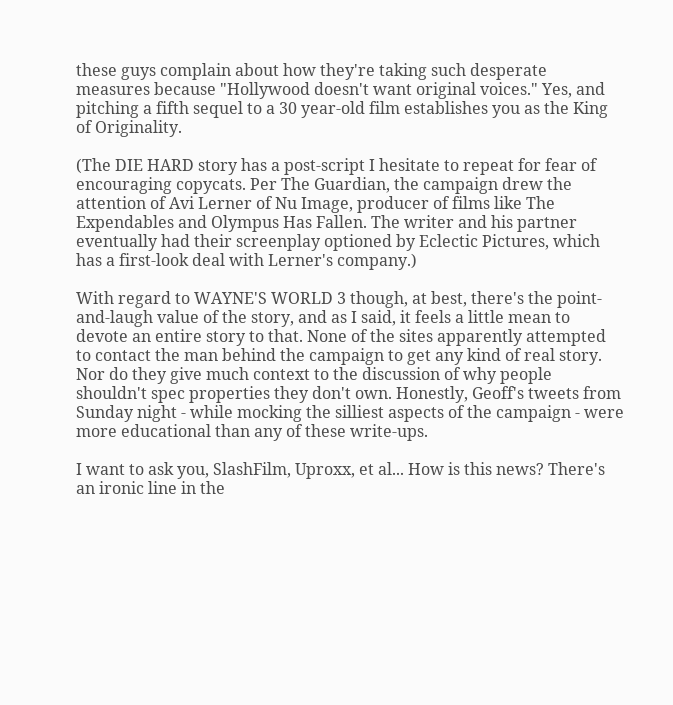these guys complain about how they're taking such desperate measures because "Hollywood doesn't want original voices." Yes, and pitching a fifth sequel to a 30 year-old film establishes you as the King of Originality.

(The DIE HARD story has a post-script I hesitate to repeat for fear of encouraging copycats. Per The Guardian, the campaign drew the attention of Avi Lerner of Nu Image, producer of films like The Expendables and Olympus Has Fallen. The writer and his partner eventually had their screenplay optioned by Eclectic Pictures, which has a first-look deal with Lerner's company.)

With regard to WAYNE'S WORLD 3 though, at best, there's the point-and-laugh value of the story, and as I said, it feels a little mean to devote an entire story to that. None of the sites apparently attempted to contact the man behind the campaign to get any kind of real story. Nor do they give much context to the discussion of why people shouldn't spec properties they don't own. Honestly, Geoff's tweets from Sunday night - while mocking the silliest aspects of the campaign - were more educational than any of these write-ups.

I want to ask you, SlashFilm, Uproxx, et al... How is this news? There's an ironic line in the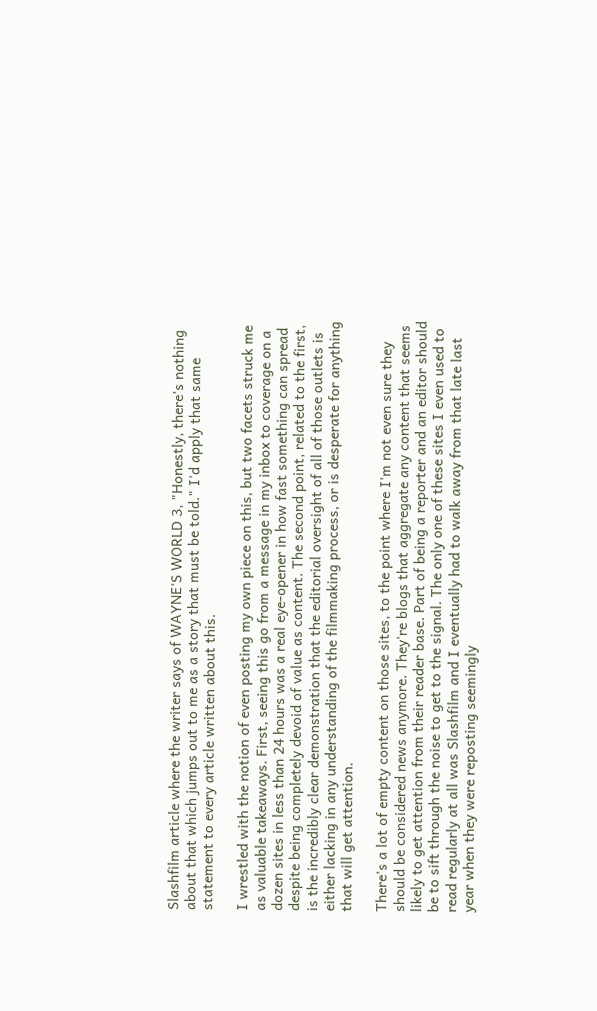Slashfilm article where the writer says of WAYNE'S WORLD 3, "Honestly, there’s nothing about that which jumps out to me as a story that must be told." I'd apply that same statement to every article written about this.

I wrestled with the notion of even posting my own piece on this, but two facets struck me as valuable takeaways. First, seeing this go from a message in my inbox to coverage on a dozen sites in less than 24 hours was a real eye-opener in how fast something can spread despite being completely devoid of value as content. The second point, related to the first, is the incredibly clear demonstration that the editorial oversight of all of those outlets is either lacking in any understanding of the filmmaking process, or is desperate for anything that will get attention.

There's a lot of empty content on those sites, to the point where I'm not even sure they should be considered news anymore. They're blogs that aggregate any content that seems likely to get attention from their reader base. Part of being a reporter and an editor should be to sift through the noise to get to the signal. The only one of these sites I even used to read regularly at all was Slashfilm and I eventually had to walk away from that late last year when they were reposting seemingly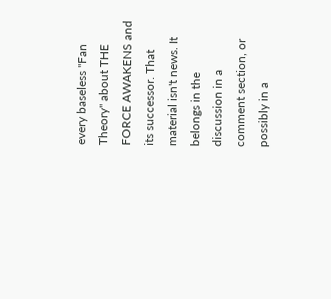every baseless "Fan Theory" about THE FORCE AWAKENS and its successor. That material isn't news. It belongs in the discussion in a comment section, or possibly in a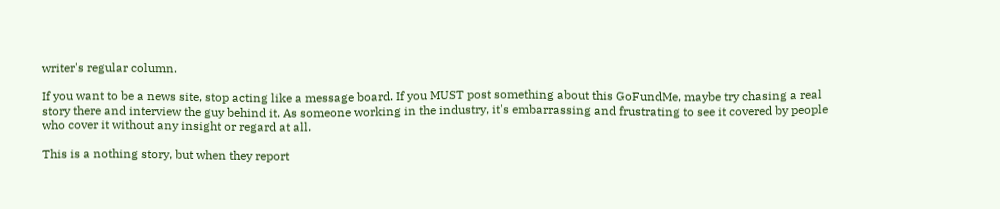writer's regular column.

If you want to be a news site, stop acting like a message board. If you MUST post something about this GoFundMe, maybe try chasing a real story there and interview the guy behind it. As someone working in the industry, it's embarrassing and frustrating to see it covered by people who cover it without any insight or regard at all.

This is a nothing story, but when they report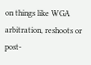on things like WGA arbitration, reshoots or post-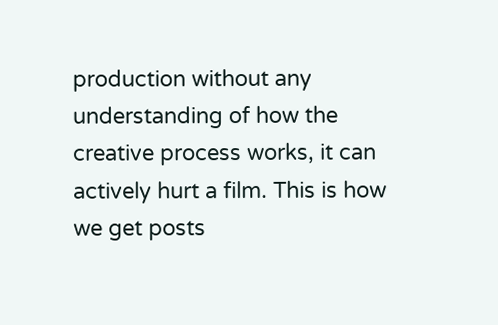production without any understanding of how the creative process works, it can actively hurt a film. This is how we get posts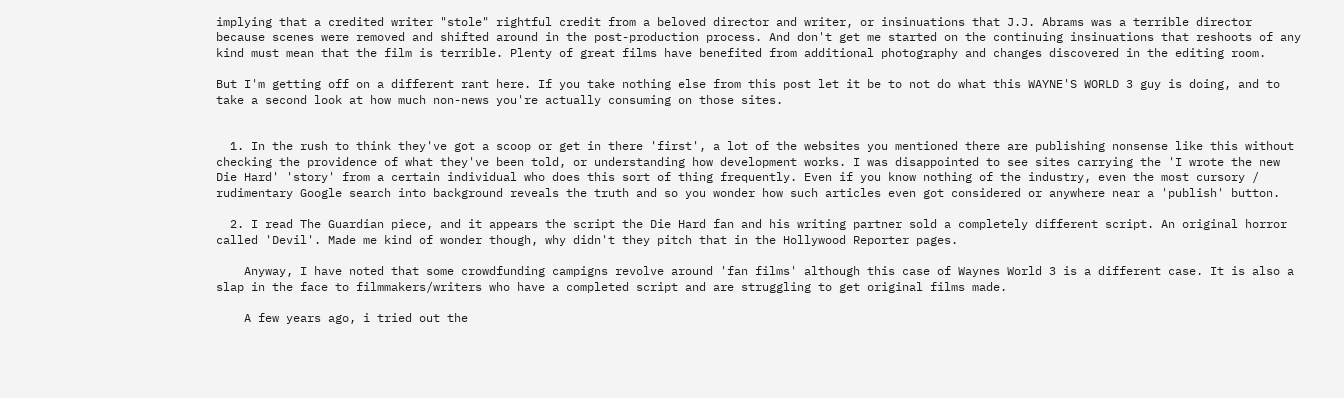implying that a credited writer "stole" rightful credit from a beloved director and writer, or insinuations that J.J. Abrams was a terrible director because scenes were removed and shifted around in the post-production process. And don't get me started on the continuing insinuations that reshoots of any kind must mean that the film is terrible. Plenty of great films have benefited from additional photography and changes discovered in the editing room.

But I'm getting off on a different rant here. If you take nothing else from this post let it be to not do what this WAYNE'S WORLD 3 guy is doing, and to take a second look at how much non-news you're actually consuming on those sites.


  1. In the rush to think they've got a scoop or get in there 'first', a lot of the websites you mentioned there are publishing nonsense like this without checking the providence of what they've been told, or understanding how development works. I was disappointed to see sites carrying the 'I wrote the new Die Hard' 'story' from a certain individual who does this sort of thing frequently. Even if you know nothing of the industry, even the most cursory / rudimentary Google search into background reveals the truth and so you wonder how such articles even got considered or anywhere near a 'publish' button.

  2. I read The Guardian piece, and it appears the script the Die Hard fan and his writing partner sold a completely different script. An original horror called 'Devil'. Made me kind of wonder though, why didn't they pitch that in the Hollywood Reporter pages.

    Anyway, I have noted that some crowdfunding campigns revolve around 'fan films' although this case of Waynes World 3 is a different case. It is also a slap in the face to filmmakers/writers who have a completed script and are struggling to get original films made.

    A few years ago, i tried out the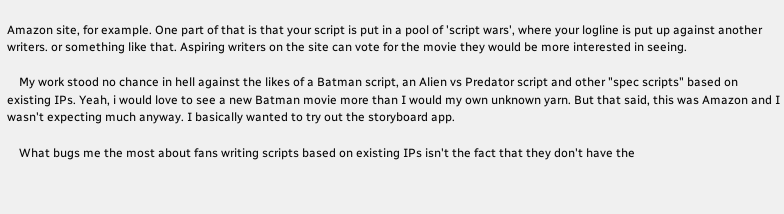Amazon site, for example. One part of that is that your script is put in a pool of 'script wars', where your logline is put up against another writers. or something like that. Aspiring writers on the site can vote for the movie they would be more interested in seeing.

    My work stood no chance in hell against the likes of a Batman script, an Alien vs Predator script and other "spec scripts" based on existing IPs. Yeah, i would love to see a new Batman movie more than I would my own unknown yarn. But that said, this was Amazon and I wasn't expecting much anyway. I basically wanted to try out the storyboard app.

    What bugs me the most about fans writing scripts based on existing IPs isn't the fact that they don't have the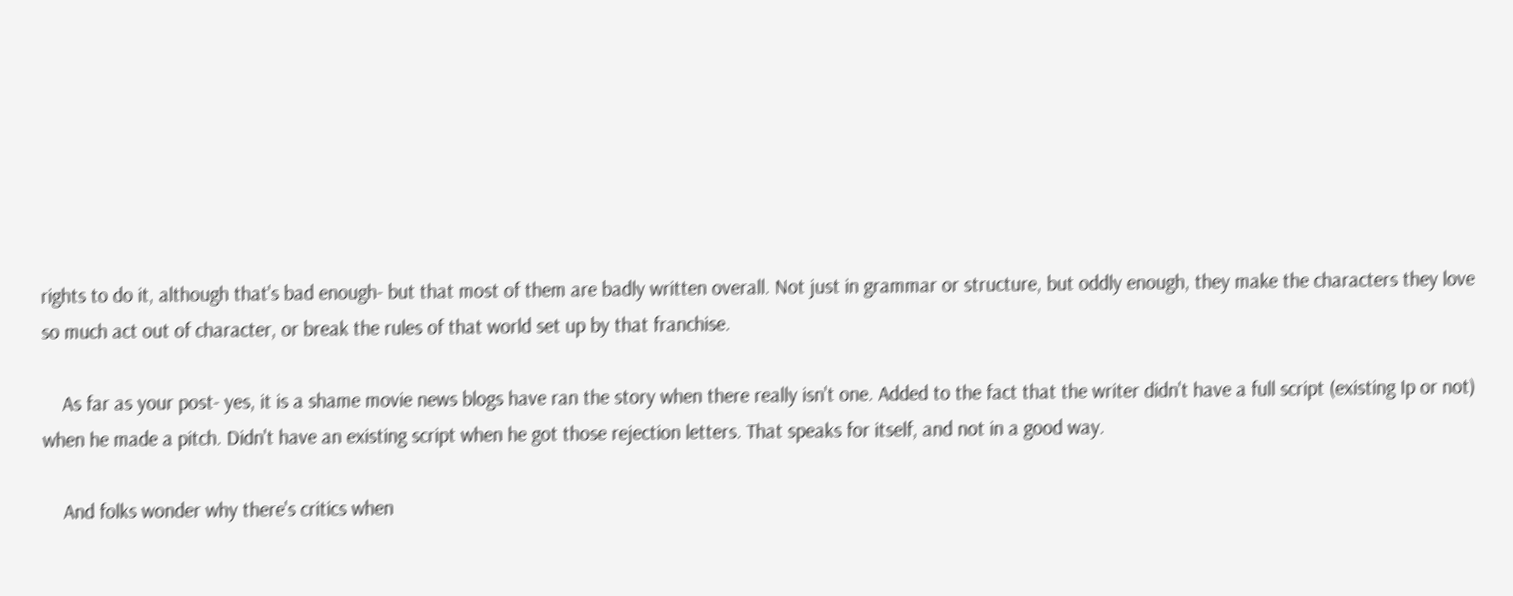rights to do it, although that's bad enough- but that most of them are badly written overall. Not just in grammar or structure, but oddly enough, they make the characters they love so much act out of character, or break the rules of that world set up by that franchise.

    As far as your post- yes, it is a shame movie news blogs have ran the story when there really isn't one. Added to the fact that the writer didn't have a full script (existing Ip or not) when he made a pitch. Didn't have an existing script when he got those rejection letters. That speaks for itself, and not in a good way.

    And folks wonder why there's critics when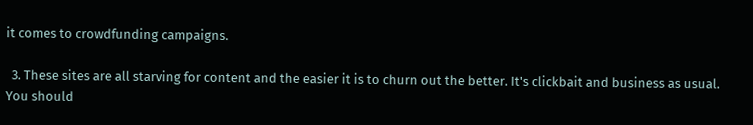it comes to crowdfunding campaigns.

  3. These sites are all starving for content and the easier it is to churn out the better. It's clickbait and business as usual. You should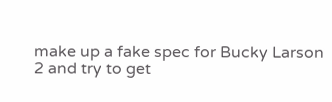make up a fake spec for Bucky Larson 2 and try to get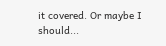it covered. Or maybe I should...